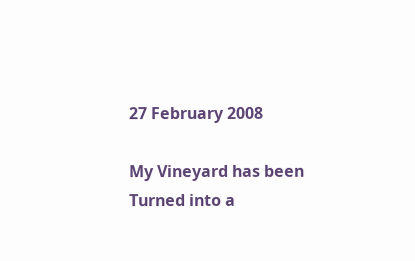27 February 2008

My Vineyard has been Turned into a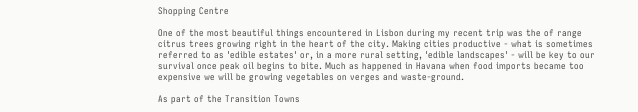Shopping Centre

One of the most beautiful things encountered in Lisbon during my recent trip was the of range citrus trees growing right in the heart of the city. Making cities productive - what is sometimes referred to as 'edible estates' or, in a more rural setting, 'edible landscapes' - will be key to our survival once peak oil begins to bite. Much as happened in Havana when food imports became too expensive we will be growing vegetables on verges and waste-ground.

As part of the Transition Towns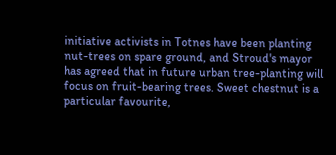initiative activists in Totnes have been planting nut-trees on spare ground, and Stroud's mayor has agreed that in future urban tree-planting will focus on fruit-bearing trees. Sweet chestnut is a particular favourite,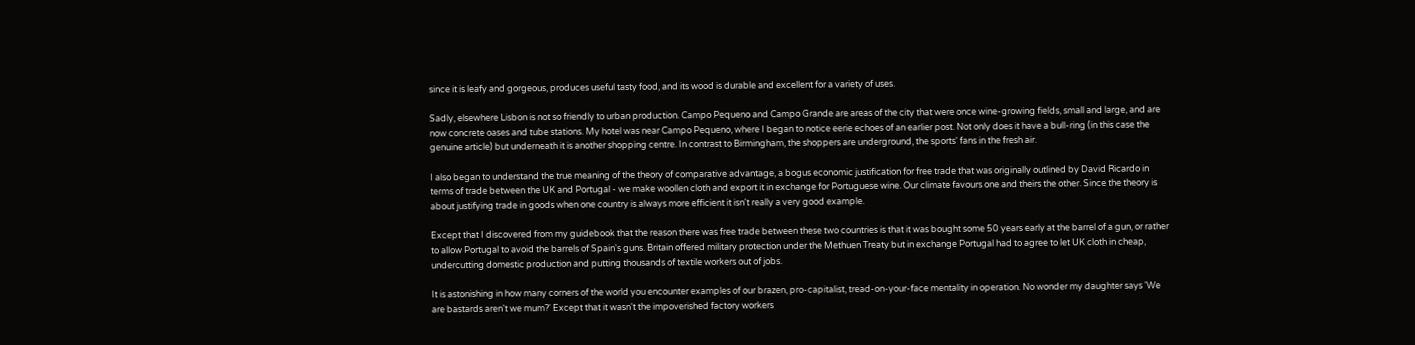since it is leafy and gorgeous, produces useful tasty food, and its wood is durable and excellent for a variety of uses.

Sadly, elsewhere Lisbon is not so friendly to urban production. Campo Pequeno and Campo Grande are areas of the city that were once wine-growing fields, small and large, and are now concrete oases and tube stations. My hotel was near Campo Pequeno, where I began to notice eerie echoes of an earlier post. Not only does it have a bull-ring (in this case the genuine article) but underneath it is another shopping centre. In contrast to Birmingham, the shoppers are underground, the sports' fans in the fresh air.

I also began to understand the true meaning of the theory of comparative advantage, a bogus economic justification for free trade that was originally outlined by David Ricardo in terms of trade between the UK and Portugal - we make woollen cloth and export it in exchange for Portuguese wine. Our climate favours one and theirs the other. Since the theory is about justifying trade in goods when one country is always more efficient it isn't really a very good example.

Except that I discovered from my guidebook that the reason there was free trade between these two countries is that it was bought some 50 years early at the barrel of a gun, or rather to allow Portugal to avoid the barrels of Spain's guns. Britain offered military protection under the Methuen Treaty but in exchange Portugal had to agree to let UK cloth in cheap, undercutting domestic production and putting thousands of textile workers out of jobs.

It is astonishing in how many corners of the world you encounter examples of our brazen, pro-capitalist, tread-on-your-face mentality in operation. No wonder my daughter says 'We are bastards aren't we mum?' Except that it wasn't the impoverished factory workers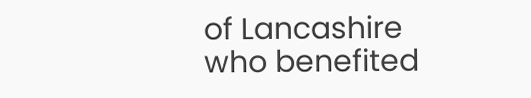of Lancashire who benefited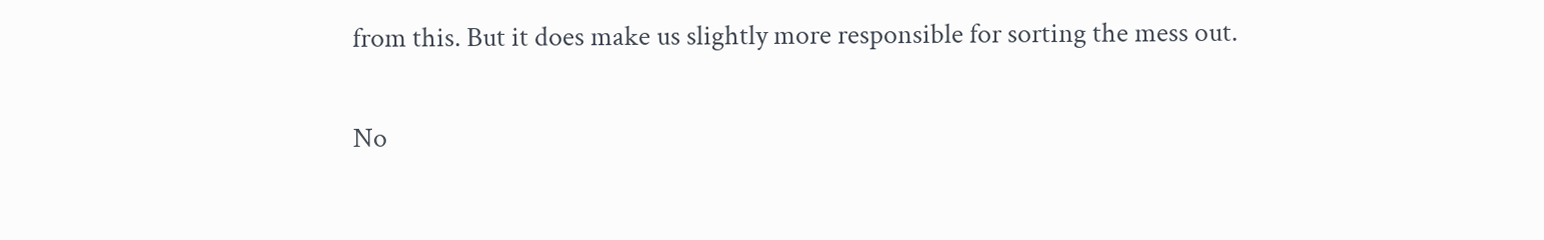from this. But it does make us slightly more responsible for sorting the mess out.

No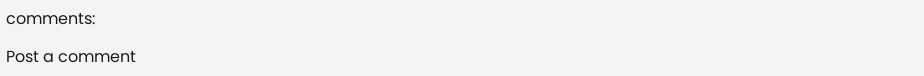comments:

Post a comment